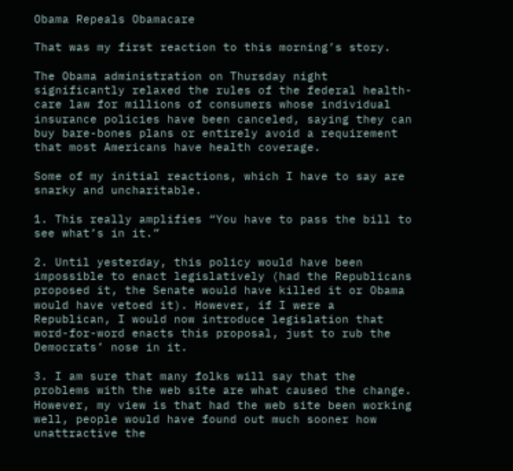Obama Repeals Obamacare

That was my first reaction to this morning’s story.

The Obama administration on Thursday night significantly relaxed the rules of the federal health-care law for millions of consumers whose individual insurance policies have been canceled, saying they can buy bare-bones plans or entirely avoid a requirement that most Americans have health coverage.

Some of my initial reactions, which I have to say are snarky and uncharitable.

1. This really amplifies “You have to pass the bill to see what’s in it.”

2. Until yesterday, this policy would have been impossible to enact legislatively (had the Republicans proposed it, the Senate would have killed it or Obama would have vetoed it). However, if I were a Republican, I would now introduce legislation that word-for-word enacts this proposal, just to rub the Democrats’ nose in it.

3. I am sure that many folks will say that the problems with the web site are what caused the change. However, my view is that had the web site been working well, people would have found out much sooner how unattractive the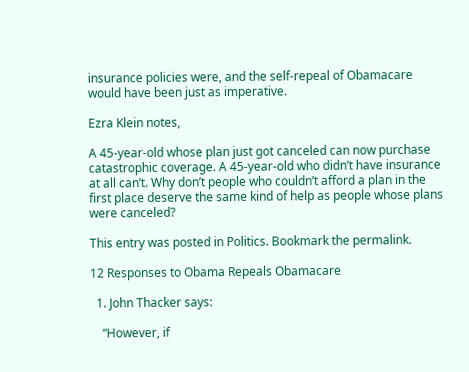insurance policies were, and the self-repeal of Obamacare would have been just as imperative.

Ezra Klein notes,

A 45-year-old whose plan just got canceled can now purchase catastrophic coverage. A 45-year-old who didn’t have insurance at all can’t. Why don’t people who couldn’t afford a plan in the first place deserve the same kind of help as people whose plans were canceled?

This entry was posted in Politics. Bookmark the permalink.

12 Responses to Obama Repeals Obamacare

  1. John Thacker says:

    “However, if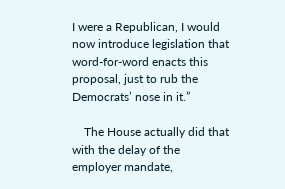I were a Republican, I would now introduce legislation that word-for-word enacts this proposal, just to rub the Democrats’ nose in it.”

    The House actually did that with the delay of the employer mandate,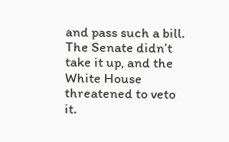and pass such a bill. The Senate didn’t take it up, and the White House threatened to veto it.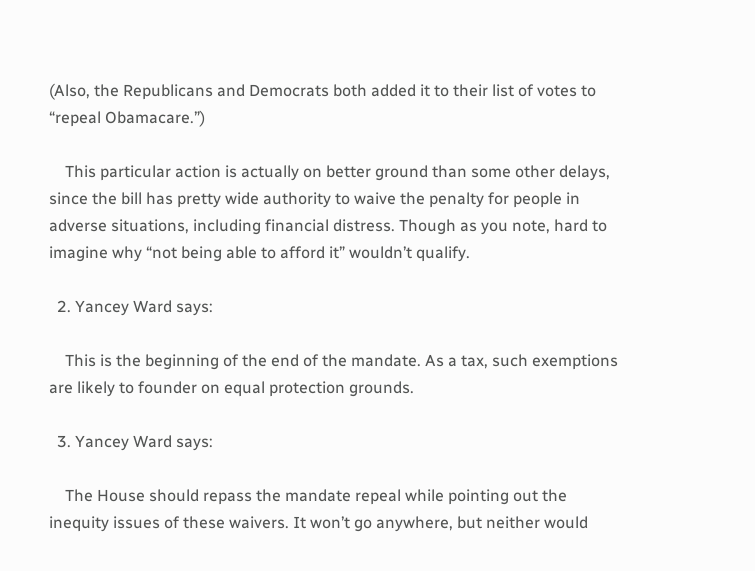(Also, the Republicans and Democrats both added it to their list of votes to “repeal Obamacare.”)

    This particular action is actually on better ground than some other delays, since the bill has pretty wide authority to waive the penalty for people in adverse situations, including financial distress. Though as you note, hard to imagine why “not being able to afford it” wouldn’t qualify.

  2. Yancey Ward says:

    This is the beginning of the end of the mandate. As a tax, such exemptions are likely to founder on equal protection grounds.

  3. Yancey Ward says:

    The House should repass the mandate repeal while pointing out the inequity issues of these waivers. It won’t go anywhere, but neither would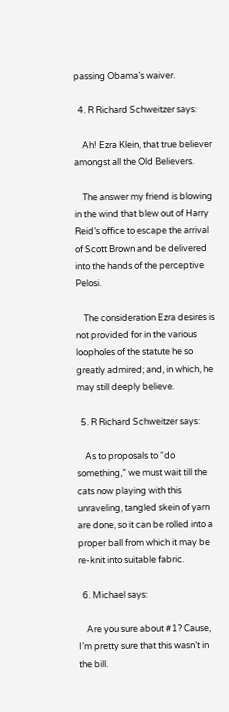passing Obama’s waiver.

  4. R Richard Schweitzer says:

    Ah! Ezra Klein, that true believer amongst all the Old Believers.

    The answer my friend is blowing in the wind that blew out of Harry Reid’s office to escape the arrival of Scott Brown and be delivered into the hands of the perceptive Pelosi.

    The consideration Ezra desires is not provided for in the various loopholes of the statute he so greatly admired; and, in which, he may still deeply believe.

  5. R Richard Schweitzer says:

    As to proposals to “do something,” we must wait till the cats now playing with this unraveling, tangled skein of yarn are done, so it can be rolled into a proper ball from which it may be re-knit into suitable fabric.

  6. Michael says:

    Are you sure about #1? Cause, I’m pretty sure that this wasn’t in the bill.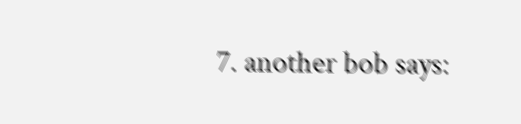7. another bob says: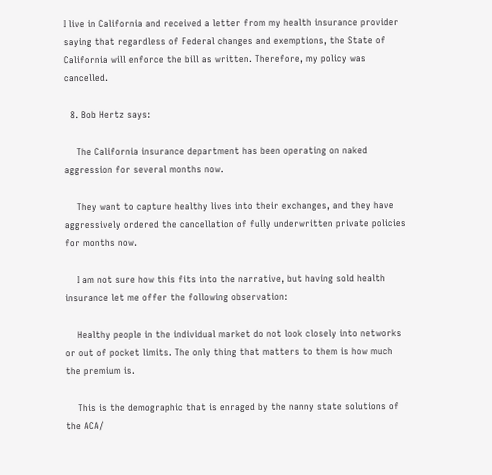I live in California and received a letter from my health insurance provider saying that regardless of Federal changes and exemptions, the State of California will enforce the bill as written. Therefore, my policy was cancelled.

  8. Bob Hertz says:

    The California insurance department has been operating on naked aggression for several months now.

    They want to capture healthy lives into their exchanges, and they have aggressively ordered the cancellation of fully underwritten private policies for months now.

    I am not sure how this fits into the narrative, but having sold health insurance let me offer the following observation:

    Healthy people in the individual market do not look closely into networks or out of pocket limits. The only thing that matters to them is how much the premium is.

    This is the demographic that is enraged by the nanny state solutions of the ACA/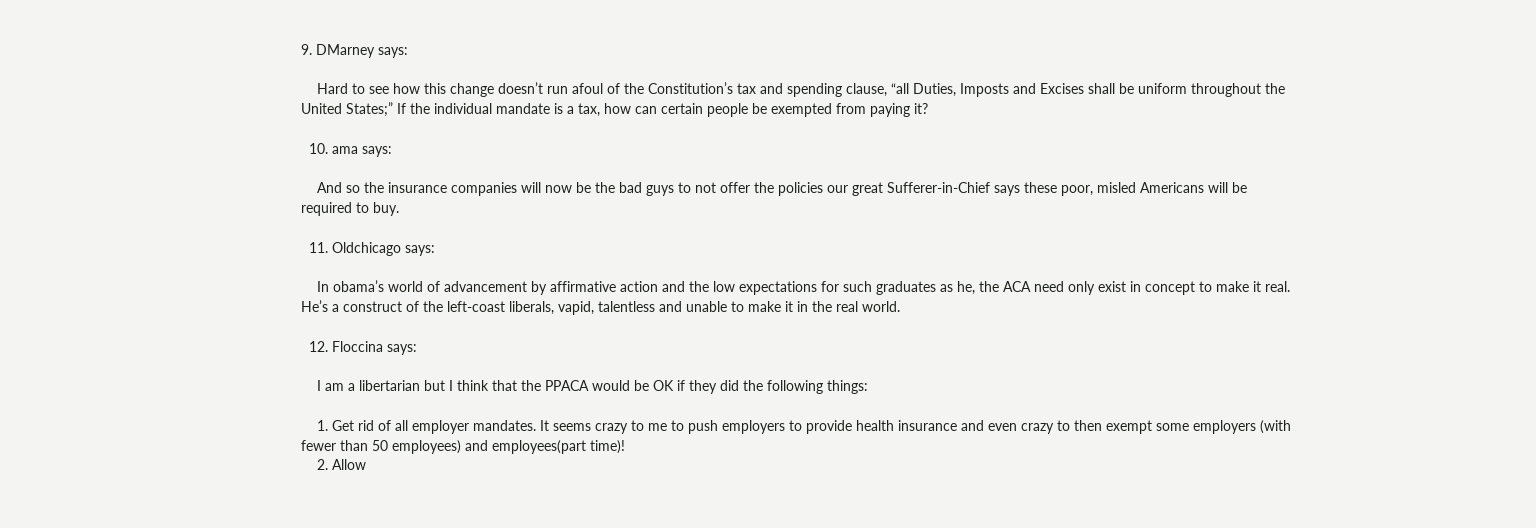9. DMarney says:

    Hard to see how this change doesn’t run afoul of the Constitution’s tax and spending clause, “all Duties, Imposts and Excises shall be uniform throughout the United States;” If the individual mandate is a tax, how can certain people be exempted from paying it?

  10. ama says:

    And so the insurance companies will now be the bad guys to not offer the policies our great Sufferer-in-Chief says these poor, misled Americans will be required to buy.

  11. Oldchicago says:

    In obama’s world of advancement by affirmative action and the low expectations for such graduates as he, the ACA need only exist in concept to make it real. He’s a construct of the left-coast liberals, vapid, talentless and unable to make it in the real world.

  12. Floccina says:

    I am a libertarian but I think that the PPACA would be OK if they did the following things:

    1. Get rid of all employer mandates. It seems crazy to me to push employers to provide health insurance and even crazy to then exempt some employers (with fewer than 50 employees) and employees(part time)!
    2. Allow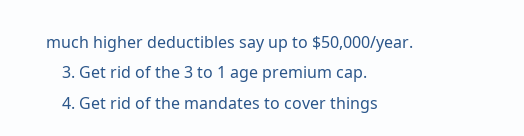much higher deductibles say up to $50,000/year.
    3. Get rid of the 3 to 1 age premium cap.
    4. Get rid of the mandates to cover things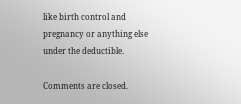like birth control and pregnancy or anything else under the deductible.

Comments are closed.